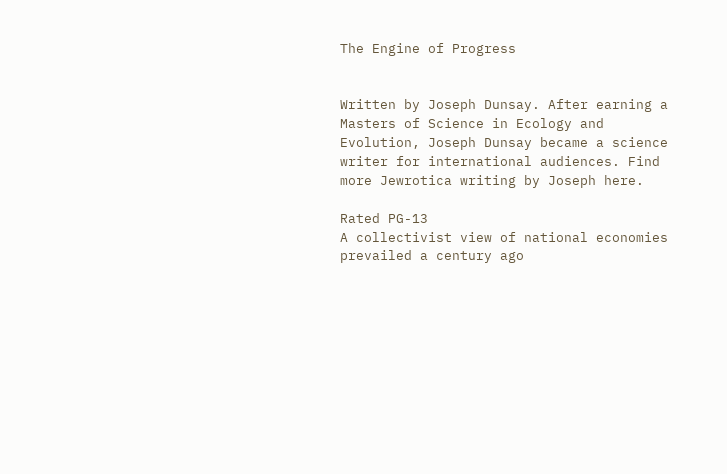The Engine of Progress


Written by Joseph Dunsay. After earning a Masters of Science in Ecology and Evolution, Joseph Dunsay became a science writer for international audiences. Find more Jewrotica writing by Joseph here.

Rated PG-13
A collectivist view of national economies prevailed a century ago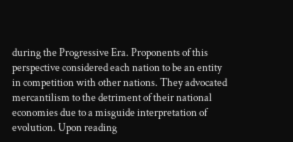during the Progressive Era. Proponents of this perspective considered each nation to be an entity in competition with other nations. They advocated mercantilism to the detriment of their national economies due to a misguide interpretation of evolution. Upon reading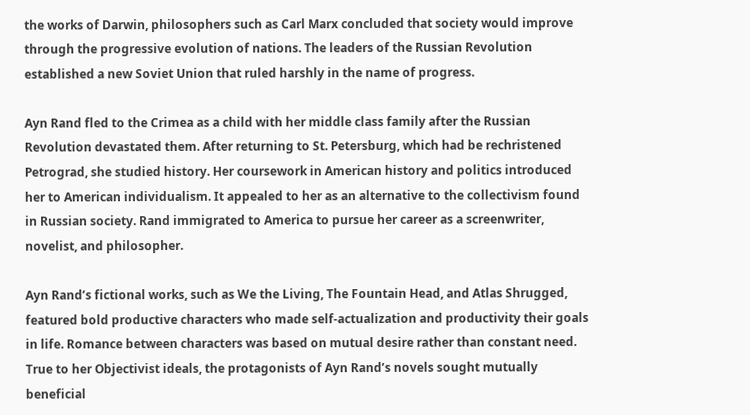the works of Darwin, philosophers such as Carl Marx concluded that society would improve through the progressive evolution of nations. The leaders of the Russian Revolution established a new Soviet Union that ruled harshly in the name of progress.

Ayn Rand fled to the Crimea as a child with her middle class family after the Russian Revolution devastated them. After returning to St. Petersburg, which had be rechristened Petrograd, she studied history. Her coursework in American history and politics introduced her to American individualism. It appealed to her as an alternative to the collectivism found in Russian society. Rand immigrated to America to pursue her career as a screenwriter, novelist, and philosopher.

Ayn Rand’s fictional works, such as We the Living, The Fountain Head, and Atlas Shrugged, featured bold productive characters who made self-actualization and productivity their goals in life. Romance between characters was based on mutual desire rather than constant need. True to her Objectivist ideals, the protagonists of Ayn Rand’s novels sought mutually beneficial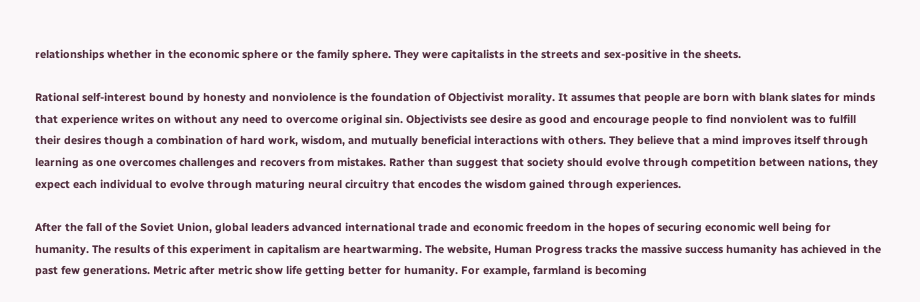relationships whether in the economic sphere or the family sphere. They were capitalists in the streets and sex-positive in the sheets.

Rational self-interest bound by honesty and nonviolence is the foundation of Objectivist morality. It assumes that people are born with blank slates for minds that experience writes on without any need to overcome original sin. Objectivists see desire as good and encourage people to find nonviolent was to fulfill their desires though a combination of hard work, wisdom, and mutually beneficial interactions with others. They believe that a mind improves itself through learning as one overcomes challenges and recovers from mistakes. Rather than suggest that society should evolve through competition between nations, they expect each individual to evolve through maturing neural circuitry that encodes the wisdom gained through experiences.

After the fall of the Soviet Union, global leaders advanced international trade and economic freedom in the hopes of securing economic well being for humanity. The results of this experiment in capitalism are heartwarming. The website, Human Progress tracks the massive success humanity has achieved in the past few generations. Metric after metric show life getting better for humanity. For example, farmland is becoming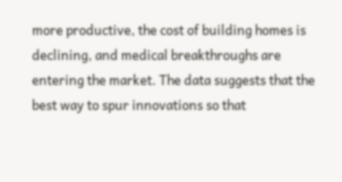more productive, the cost of building homes is declining, and medical breakthroughs are entering the market. The data suggests that the best way to spur innovations so that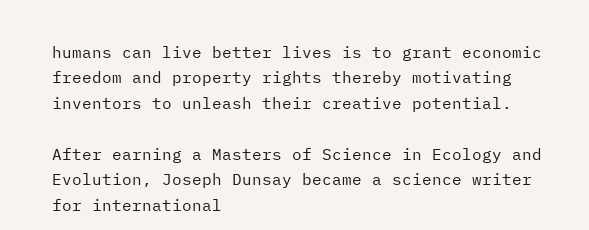humans can live better lives is to grant economic freedom and property rights thereby motivating inventors to unleash their creative potential.

After earning a Masters of Science in Ecology and Evolution, Joseph Dunsay became a science writer for international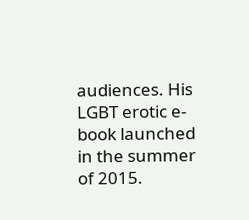audiences. His LGBT erotic e-book launched in the summer of 2015.